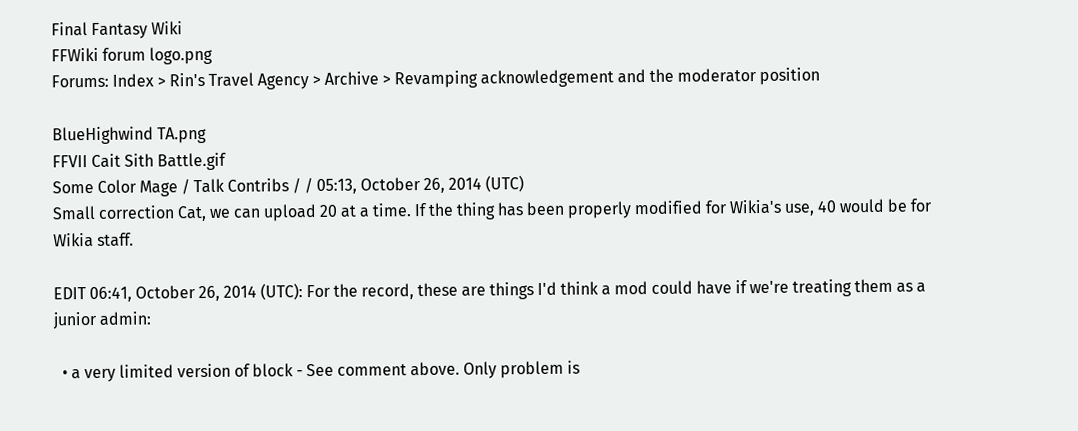Final Fantasy Wiki
FFWiki forum logo.png
Forums: Index > Rin's Travel Agency > Archive > Revamping acknowledgement and the moderator position

BlueHighwind TA.png
FFVII Cait Sith Battle.gif
Some Color Mage / Talk Contribs / / 05:13, October 26, 2014 (UTC)
Small correction Cat, we can upload 20 at a time. If the thing has been properly modified for Wikia's use, 40 would be for Wikia staff.

EDIT 06:41, October 26, 2014 (UTC): For the record, these are things I'd think a mod could have if we're treating them as a junior admin:

  • a very limited version of block - See comment above. Only problem is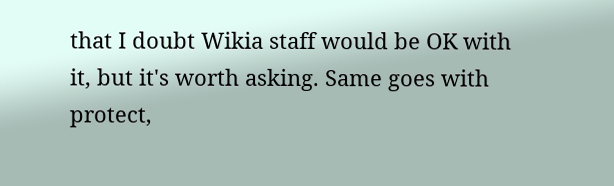that I doubt Wikia staff would be OK with it, but it's worth asking. Same goes with protect,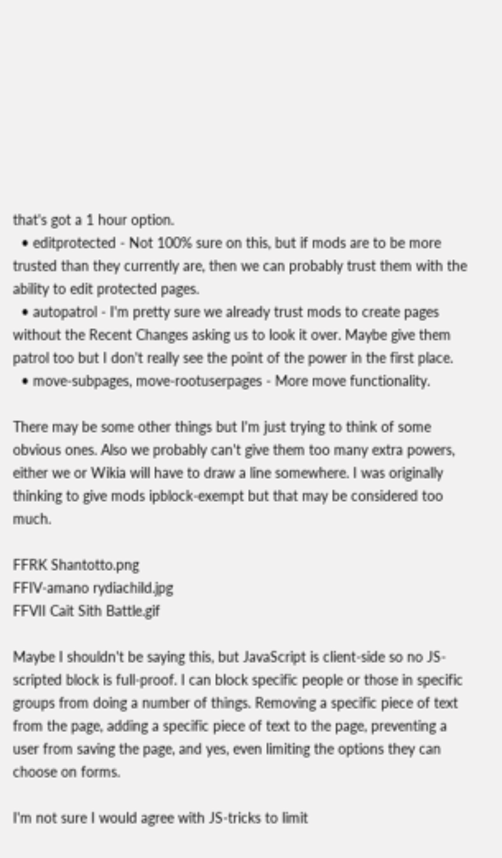that's got a 1 hour option.
  • editprotected - Not 100% sure on this, but if mods are to be more trusted than they currently are, then we can probably trust them with the ability to edit protected pages.
  • autopatrol - I'm pretty sure we already trust mods to create pages without the Recent Changes asking us to look it over. Maybe give them patrol too but I don't really see the point of the power in the first place.
  • move-subpages, move-rootuserpages - More move functionality.

There may be some other things but I'm just trying to think of some obvious ones. Also we probably can't give them too many extra powers, either we or Wikia will have to draw a line somewhere. I was originally thinking to give mods ipblock-exempt but that may be considered too much.

FFRK Shantotto.png
FFIV-amano rydiachild.jpg
FFVII Cait Sith Battle.gif

Maybe I shouldn't be saying this, but JavaScript is client-side so no JS-scripted block is full-proof. I can block specific people or those in specific groups from doing a number of things. Removing a specific piece of text from the page, adding a specific piece of text to the page, preventing a user from saving the page, and yes, even limiting the options they can choose on forms.

I'm not sure I would agree with JS-tricks to limit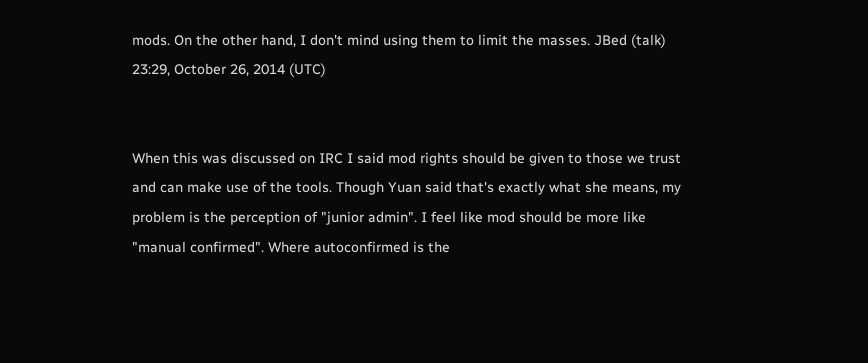mods. On the other hand, I don't mind using them to limit the masses. JBed (talk) 23:29, October 26, 2014 (UTC)


When this was discussed on IRC I said mod rights should be given to those we trust and can make use of the tools. Though Yuan said that's exactly what she means, my problem is the perception of "junior admin". I feel like mod should be more like "manual confirmed". Where autoconfirmed is the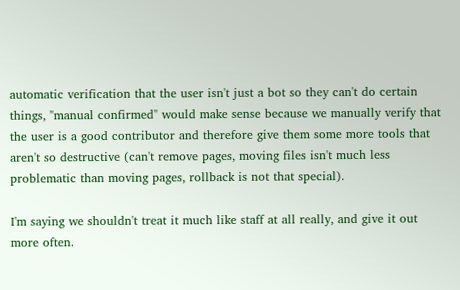automatic verification that the user isn't just a bot so they can't do certain things, "manual confirmed" would make sense because we manually verify that the user is a good contributor and therefore give them some more tools that aren't so destructive (can't remove pages, moving files isn't much less problematic than moving pages, rollback is not that special).

I'm saying we shouldn't treat it much like staff at all really, and give it out more often.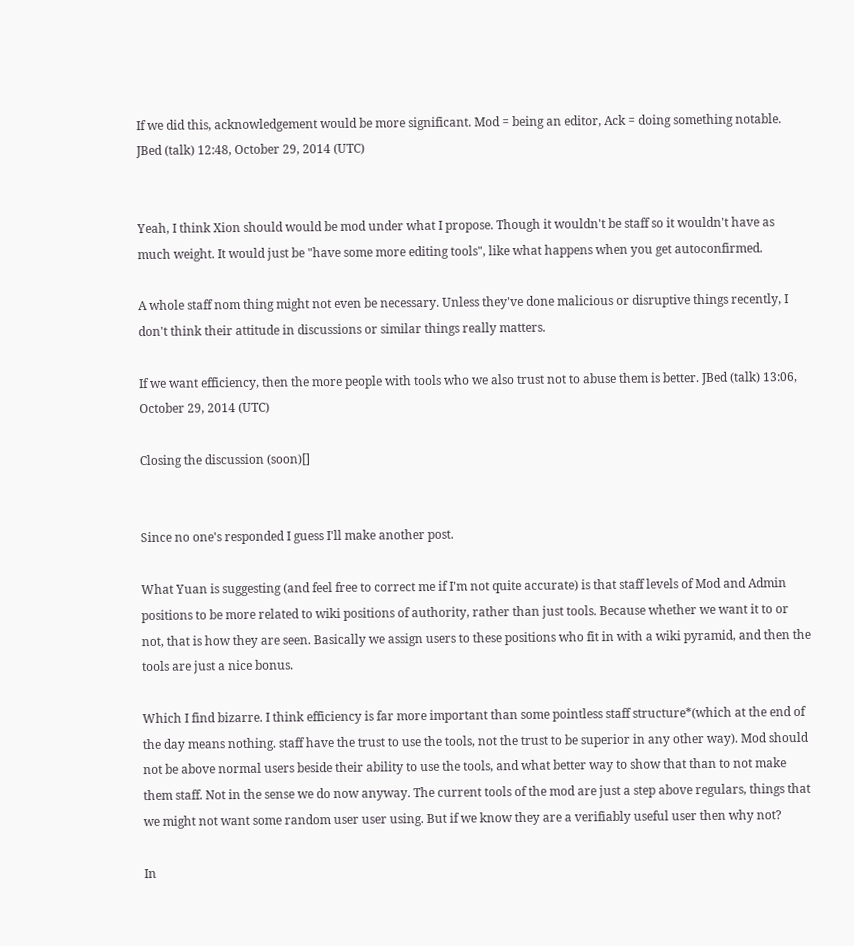If we did this, acknowledgement would be more significant. Mod = being an editor, Ack = doing something notable. JBed (talk) 12:48, October 29, 2014 (UTC)


Yeah, I think Xion should would be mod under what I propose. Though it wouldn't be staff so it wouldn't have as much weight. It would just be "have some more editing tools", like what happens when you get autoconfirmed.

A whole staff nom thing might not even be necessary. Unless they've done malicious or disruptive things recently, I don't think their attitude in discussions or similar things really matters.

If we want efficiency, then the more people with tools who we also trust not to abuse them is better. JBed (talk) 13:06, October 29, 2014 (UTC)

Closing the discussion (soon)[]


Since no one's responded I guess I'll make another post.

What Yuan is suggesting (and feel free to correct me if I'm not quite accurate) is that staff levels of Mod and Admin positions to be more related to wiki positions of authority, rather than just tools. Because whether we want it to or not, that is how they are seen. Basically we assign users to these positions who fit in with a wiki pyramid, and then the tools are just a nice bonus.

Which I find bizarre. I think efficiency is far more important than some pointless staff structure*(which at the end of the day means nothing. staff have the trust to use the tools, not the trust to be superior in any other way). Mod should not be above normal users beside their ability to use the tools, and what better way to show that than to not make them staff. Not in the sense we do now anyway. The current tools of the mod are just a step above regulars, things that we might not want some random user user using. But if we know they are a verifiably useful user then why not?

In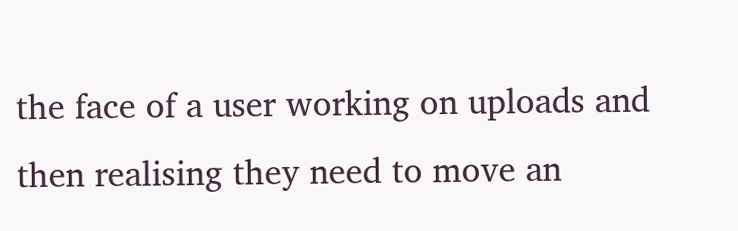the face of a user working on uploads and then realising they need to move an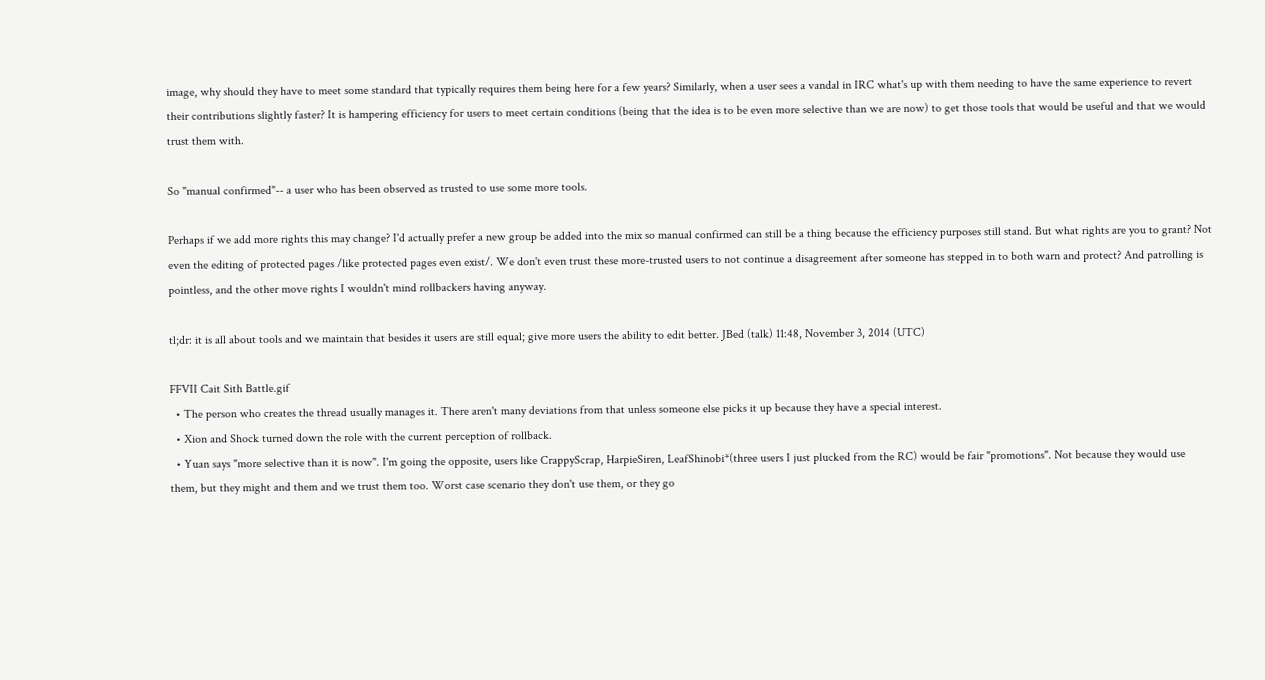image, why should they have to meet some standard that typically requires them being here for a few years? Similarly, when a user sees a vandal in IRC what's up with them needing to have the same experience to revert their contributions slightly faster? It is hampering efficiency for users to meet certain conditions (being that the idea is to be even more selective than we are now) to get those tools that would be useful and that we would trust them with.

So "manual confirmed"-- a user who has been observed as trusted to use some more tools.

Perhaps if we add more rights this may change? I'd actually prefer a new group be added into the mix so manual confirmed can still be a thing because the efficiency purposes still stand. But what rights are you to grant? Not even the editing of protected pages /like protected pages even exist/. We don't even trust these more-trusted users to not continue a disagreement after someone has stepped in to both warn and protect? And patrolling is pointless, and the other move rights I wouldn't mind rollbackers having anyway.

tl;dr: it is all about tools and we maintain that besides it users are still equal; give more users the ability to edit better. JBed (talk) 11:48, November 3, 2014 (UTC)

FFVII Cait Sith Battle.gif
  • The person who creates the thread usually manages it. There aren't many deviations from that unless someone else picks it up because they have a special interest.
  • Xion and Shock turned down the role with the current perception of rollback.
  • Yuan says "more selective than it is now". I'm going the opposite, users like CrappyScrap, HarpieSiren, LeafShinobi*(three users I just plucked from the RC) would be fair "promotions". Not because they would use them, but they might and them and we trust them too. Worst case scenario they don't use them, or they go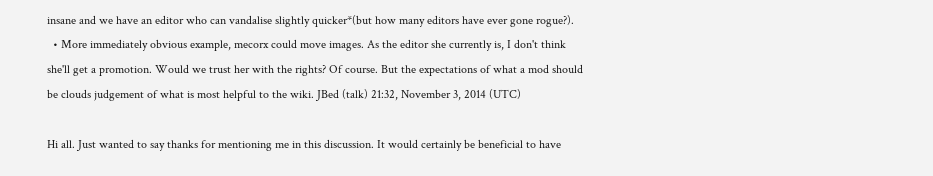insane and we have an editor who can vandalise slightly quicker*(but how many editors have ever gone rogue?).
  • More immediately obvious example, mecorx could move images. As the editor she currently is, I don't think she'll get a promotion. Would we trust her with the rights? Of course. But the expectations of what a mod should be clouds judgement of what is most helpful to the wiki. JBed (talk) 21:32, November 3, 2014 (UTC)

Hi all. Just wanted to say thanks for mentioning me in this discussion. It would certainly be beneficial to have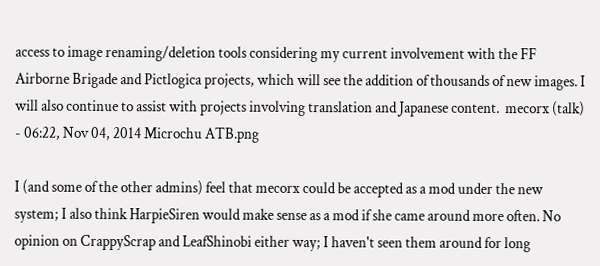access to image renaming/deletion tools considering my current involvement with the FF Airborne Brigade and Pictlogica projects, which will see the addition of thousands of new images. I will also continue to assist with projects involving translation and Japanese content.  mecorx (talk) - 06:22, Nov 04, 2014 Microchu ATB.png

I (and some of the other admins) feel that mecorx could be accepted as a mod under the new system; I also think HarpieSiren would make sense as a mod if she came around more often. No opinion on CrappyScrap and LeafShinobi either way; I haven't seen them around for long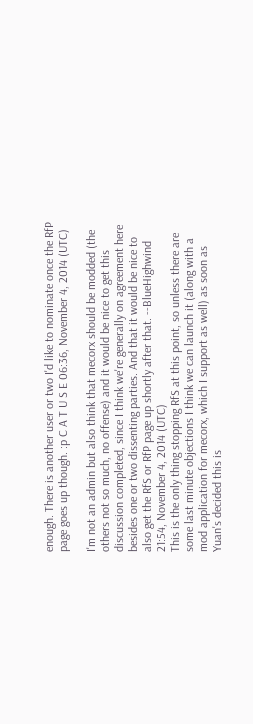enough. There is another user or two I'd like to nominate once the RfP page goes up though. :p C A T U S E 06:36, November 4, 2014 (UTC)

I'm not an admin but also think that mecorx should be modded (the others not so much, no offense) and it would be nice to get this discussion completed, since I think we're generally on agreement here besides one or two dissenting parties. And that it would be nice to also get the RfS or RfP page up shortly after that. --BlueHighwind 21:54, November 4, 2014 (UTC)
This is the only thing stopping RfS at this point, so unless there are some last minute objections I think we can launch it (along with a mod application for mecorx, which I support as well) as soon as Yuan's decided this is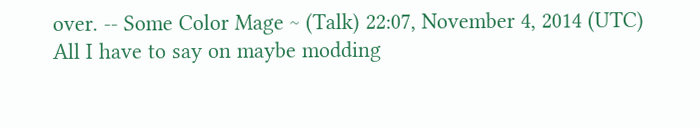over. -- Some Color Mage ~ (Talk) 22:07, November 4, 2014 (UTC)
All I have to say on maybe modding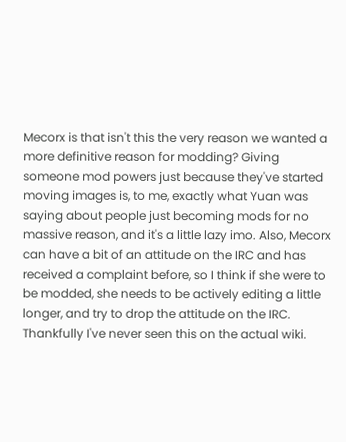Mecorx is that isn't this the very reason we wanted a more definitive reason for modding? Giving someone mod powers just because they've started moving images is, to me, exactly what Yuan was saying about people just becoming mods for no massive reason, and it's a little lazy imo. Also, Mecorx can have a bit of an attitude on the IRC and has received a complaint before, so I think if she were to be modded, she needs to be actively editing a little longer, and try to drop the attitude on the IRC. Thankfully I've never seen this on the actual wiki.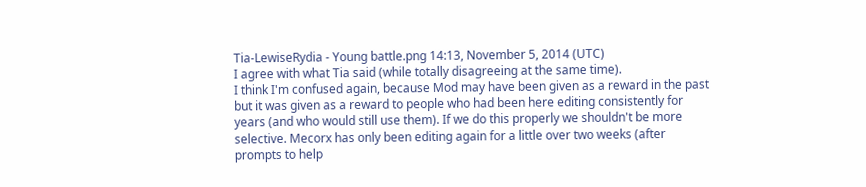Tia-LewiseRydia - Young battle.png 14:13, November 5, 2014 (UTC)
I agree with what Tia said (while totally disagreeing at the same time).
I think I'm confused again, because Mod may have been given as a reward in the past but it was given as a reward to people who had been here editing consistently for years (and who would still use them). If we do this properly we shouldn't be more selective. Mecorx has only been editing again for a little over two weeks (after prompts to help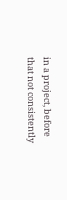in a project, before that not consistently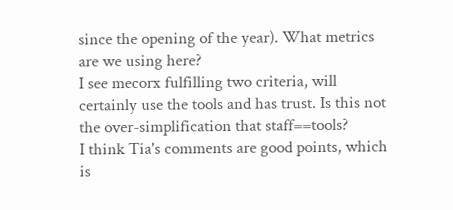since the opening of the year). What metrics are we using here?
I see mecorx fulfilling two criteria, will certainly use the tools and has trust. Is this not the over-simplification that staff==tools?
I think Tia's comments are good points, which is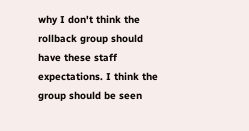why I don't think the rollback group should have these staff expectations. I think the group should be seen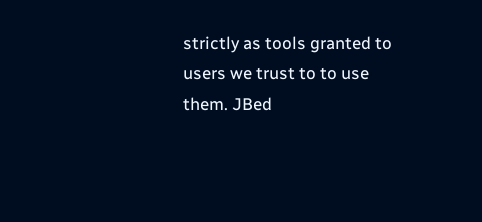strictly as tools granted to users we trust to to use them. JBed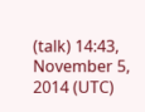(talk) 14:43, November 5, 2014 (UTC)